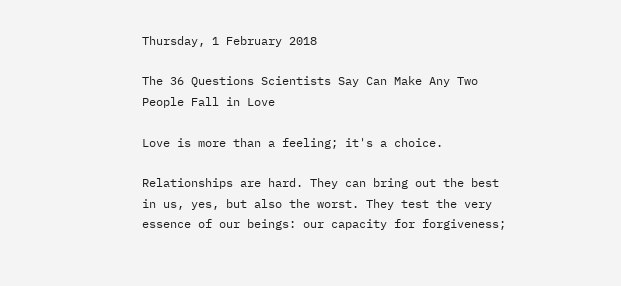Thursday, 1 February 2018

The 36 Questions Scientists Say Can Make Any Two People Fall in Love

Love is more than a feeling; it's a choice.

Relationships are hard. They can bring out the best in us, yes, but also the worst. They test the very essence of our beings: our capacity for forgiveness;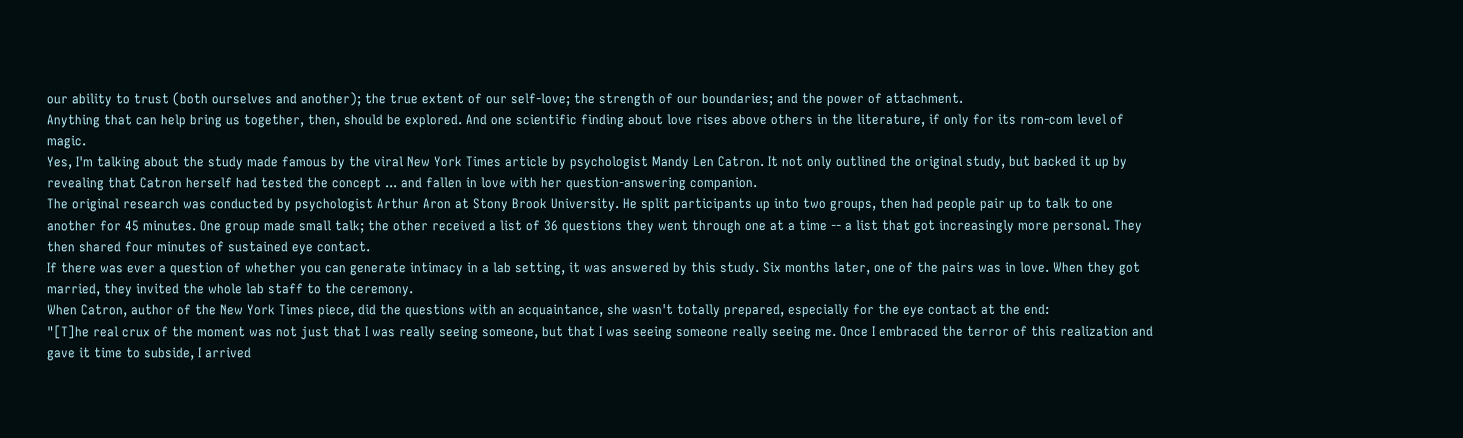our ability to trust (both ourselves and another); the true extent of our self-love; the strength of our boundaries; and the power of attachment.
Anything that can help bring us together, then, should be explored. And one scientific finding about love rises above others in the literature, if only for its rom-com level of magic.
Yes, I'm talking about the study made famous by the viral New York Times article by psychologist Mandy Len Catron. It not only outlined the original study, but backed it up by revealing that Catron herself had tested the concept ... and fallen in love with her question-answering companion.
The original research was conducted by psychologist Arthur Aron at Stony Brook University. He split participants up into two groups, then had people pair up to talk to one another for 45 minutes. One group made small talk; the other received a list of 36 questions they went through one at a time -- a list that got increasingly more personal. They then shared four minutes of sustained eye contact.
If there was ever a question of whether you can generate intimacy in a lab setting, it was answered by this study. Six months later, one of the pairs was in love. When they got married, they invited the whole lab staff to the ceremony.
When Catron, author of the New York Times piece, did the questions with an acquaintance, she wasn't totally prepared, especially for the eye contact at the end:
"[T]he real crux of the moment was not just that I was really seeing someone, but that I was seeing someone really seeing me. Once I embraced the terror of this realization and gave it time to subside, I arrived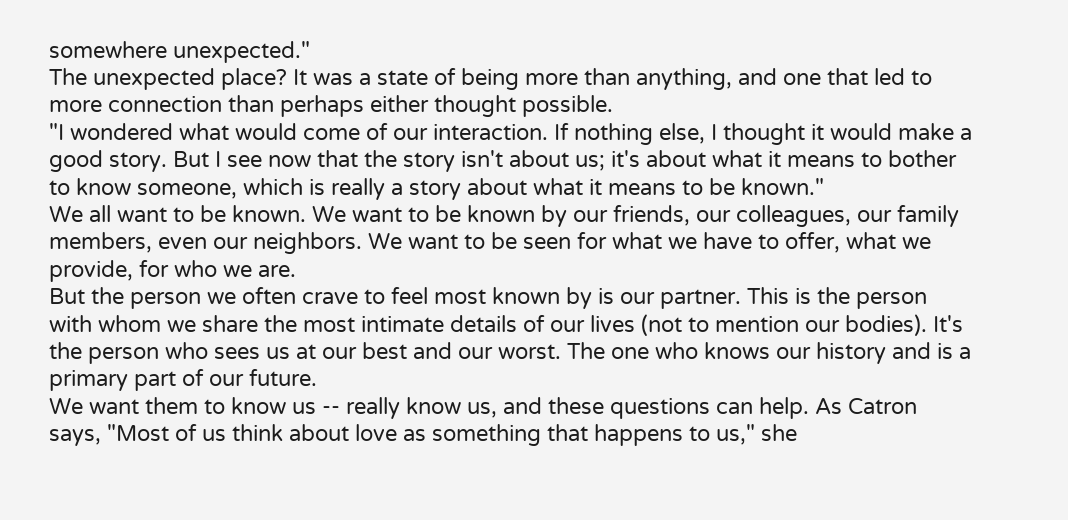somewhere unexpected."
The unexpected place? It was a state of being more than anything, and one that led to more connection than perhaps either thought possible.
"I wondered what would come of our interaction. If nothing else, I thought it would make a good story. But I see now that the story isn't about us; it's about what it means to bother to know someone, which is really a story about what it means to be known."
We all want to be known. We want to be known by our friends, our colleagues, our family members, even our neighbors. We want to be seen for what we have to offer, what we provide, for who we are.
But the person we often crave to feel most known by is our partner. This is the person with whom we share the most intimate details of our lives (not to mention our bodies). It's the person who sees us at our best and our worst. The one who knows our history and is a primary part of our future.
We want them to know us -- really know us, and these questions can help. As Catron says, "Most of us think about love as something that happens to us," she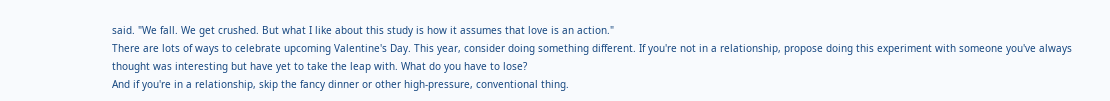said. "We fall. We get crushed. But what I like about this study is how it assumes that love is an action."
There are lots of ways to celebrate upcoming Valentine's Day. This year, consider doing something different. If you're not in a relationship, propose doing this experiment with someone you've always thought was interesting but have yet to take the leap with. What do you have to lose?
And if you're in a relationship, skip the fancy dinner or other high-pressure, conventional thing.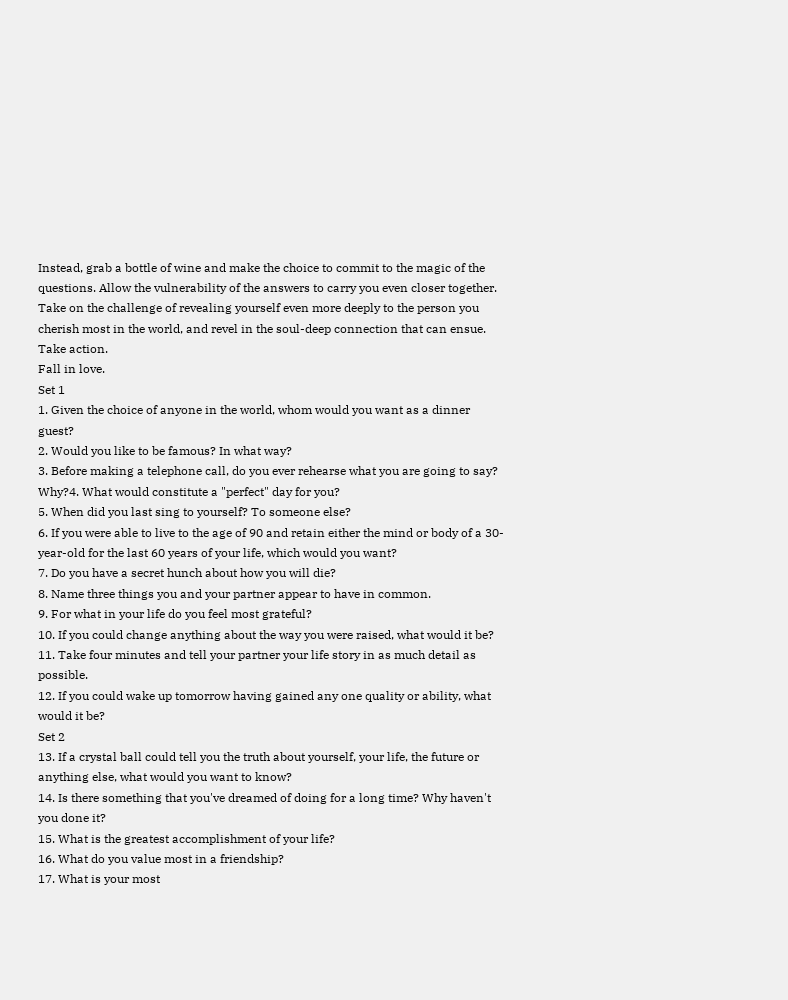Instead, grab a bottle of wine and make the choice to commit to the magic of the questions. Allow the vulnerability of the answers to carry you even closer together. Take on the challenge of revealing yourself even more deeply to the person you cherish most in the world, and revel in the soul-deep connection that can ensue.
Take action.
Fall in love.
Set 1
1. Given the choice of anyone in the world, whom would you want as a dinner guest?
2. Would you like to be famous? In what way?
3. Before making a telephone call, do you ever rehearse what you are going to say? Why?4. What would constitute a "perfect" day for you?
5. When did you last sing to yourself? To someone else?
6. If you were able to live to the age of 90 and retain either the mind or body of a 30-year-old for the last 60 years of your life, which would you want?
7. Do you have a secret hunch about how you will die?
8. Name three things you and your partner appear to have in common.
9. For what in your life do you feel most grateful?
10. If you could change anything about the way you were raised, what would it be?
11. Take four minutes and tell your partner your life story in as much detail as possible.
12. If you could wake up tomorrow having gained any one quality or ability, what would it be?
Set 2
13. If a crystal ball could tell you the truth about yourself, your life, the future or anything else, what would you want to know?
14. Is there something that you've dreamed of doing for a long time? Why haven't you done it?
15. What is the greatest accomplishment of your life?
16. What do you value most in a friendship?
17. What is your most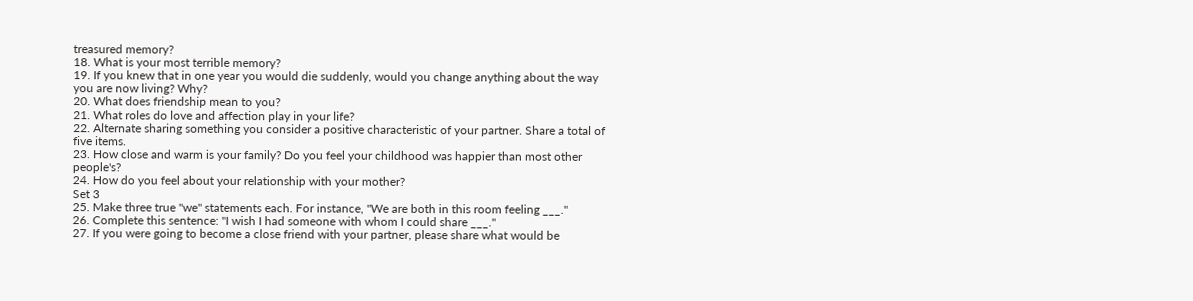treasured memory?
18. What is your most terrible memory?
19. If you knew that in one year you would die suddenly, would you change anything about the way you are now living? Why?
20. What does friendship mean to you?
21. What roles do love and affection play in your life?
22. Alternate sharing something you consider a positive characteristic of your partner. Share a total of five items.
23. How close and warm is your family? Do you feel your childhood was happier than most other people's?
24. How do you feel about your relationship with your mother?
Set 3
25. Make three true "we" statements each. For instance, "We are both in this room feeling ___."
26. Complete this sentence: "I wish I had someone with whom I could share ___."
27. If you were going to become a close friend with your partner, please share what would be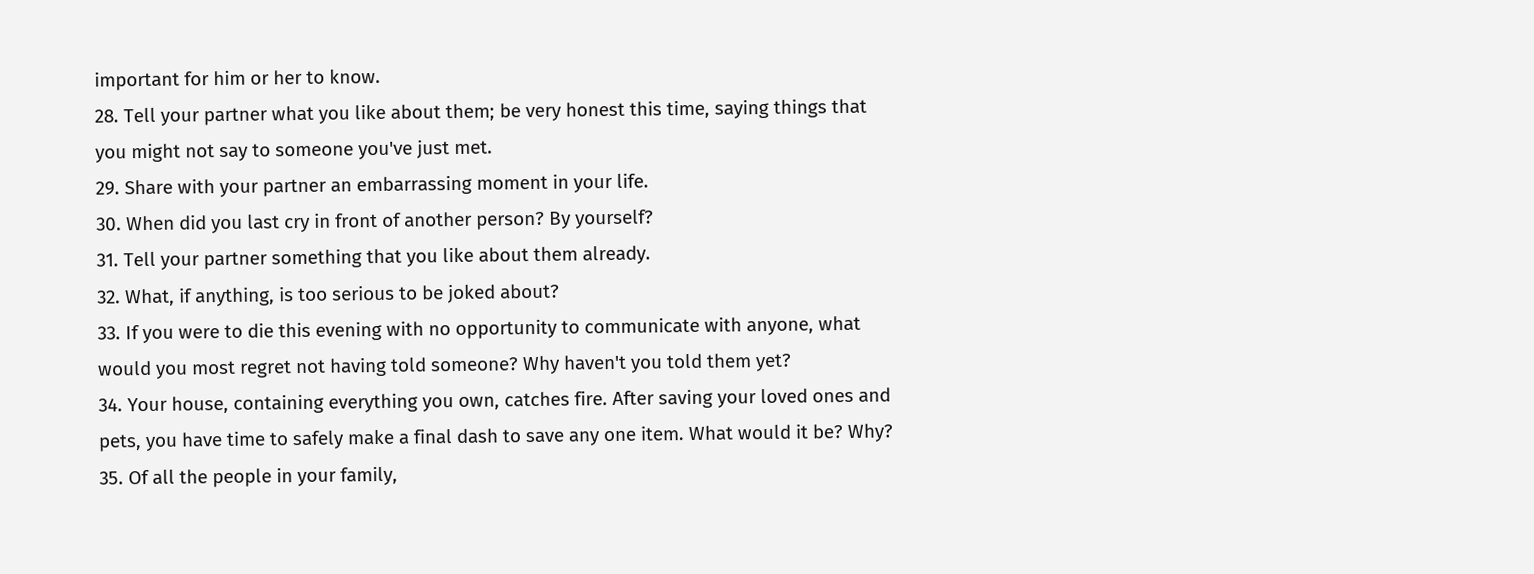important for him or her to know.
28. Tell your partner what you like about them; be very honest this time, saying things that you might not say to someone you've just met.
29. Share with your partner an embarrassing moment in your life.
30. When did you last cry in front of another person? By yourself?
31. Tell your partner something that you like about them already.
32. What, if anything, is too serious to be joked about?
33. If you were to die this evening with no opportunity to communicate with anyone, what would you most regret not having told someone? Why haven't you told them yet?
34. Your house, containing everything you own, catches fire. After saving your loved ones and pets, you have time to safely make a final dash to save any one item. What would it be? Why?
35. Of all the people in your family,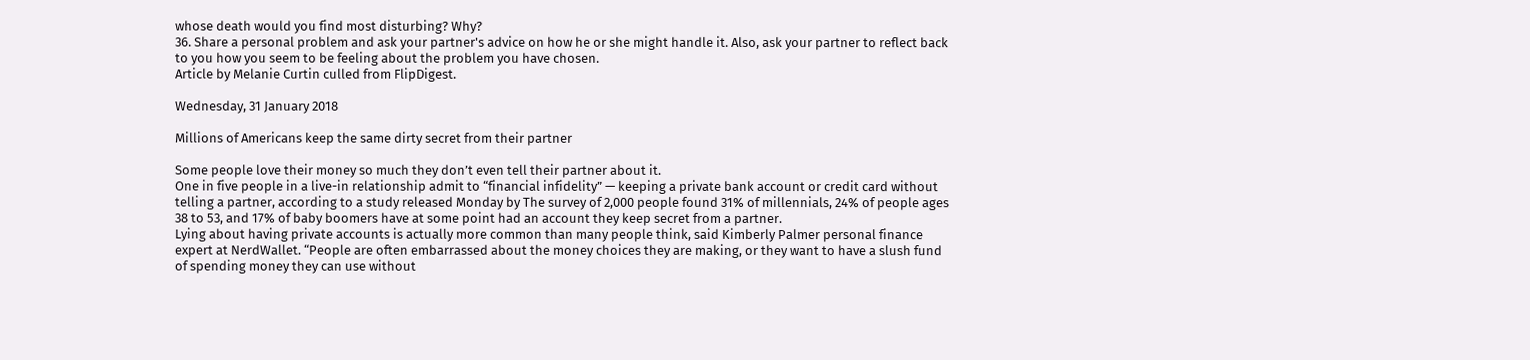whose death would you find most disturbing? Why?
36. Share a personal problem and ask your partner's advice on how he or she might handle it. Also, ask your partner to reflect back to you how you seem to be feeling about the problem you have chosen.
Article by Melanie Curtin culled from FlipDigest.

Wednesday, 31 January 2018

Millions of Americans keep the same dirty secret from their partner

Some people love their money so much they don’t even tell their partner about it.
One in five people in a live-in relationship admit to “financial infidelity” — keeping a private bank account or credit card without telling a partner, according to a study released Monday by The survey of 2,000 people found 31% of millennials, 24% of people ages 38 to 53, and 17% of baby boomers have at some point had an account they keep secret from a partner.
Lying about having private accounts is actually more common than many people think, said Kimberly Palmer personal finance expert at NerdWallet. “People are often embarrassed about the money choices they are making, or they want to have a slush fund of spending money they can use without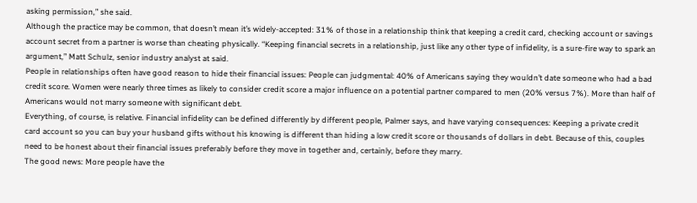asking permission,” she said.
Although the practice may be common, that doesn’t mean it’s widely-accepted: 31% of those in a relationship think that keeping a credit card, checking account or savings account secret from a partner is worse than cheating physically. “Keeping financial secrets in a relationship, just like any other type of infidelity, is a sure-fire way to spark an argument,” Matt Schulz, senior industry analyst at said.
People in relationships often have good reason to hide their financial issues: People can judgmental: 40% of Americans saying they wouldn’t date someone who had a bad credit score. Women were nearly three times as likely to consider credit score a major influence on a potential partner compared to men (20% versus 7%). More than half of Americans would not marry someone with significant debt.
Everything, of course, is relative. Financial infidelity can be defined differently by different people, Palmer says, and have varying consequences: Keeping a private credit card account so you can buy your husband gifts without his knowing is different than hiding a low credit score or thousands of dollars in debt. Because of this, couples need to be honest about their financial issues preferably before they move in together and, certainly, before they marry.
The good news: More people have the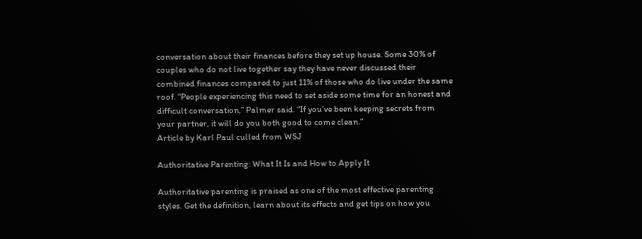conversation about their finances before they set up house. Some 30% of couples who do not live together say they have never discussed their combined finances compared to just 11% of those who do live under the same roof. “People experiencing this need to set aside some time for an honest and difficult conversation,” Palmer said. “If you’ve been keeping secrets from your partner, it will do you both good to come clean.”
Article by Karl Paul culled from WSJ

Authoritative Parenting: What It Is and How to Apply It

Authoritative parenting is praised as one of the most effective parenting styles. Get the definition, learn about its effects and get tips on how you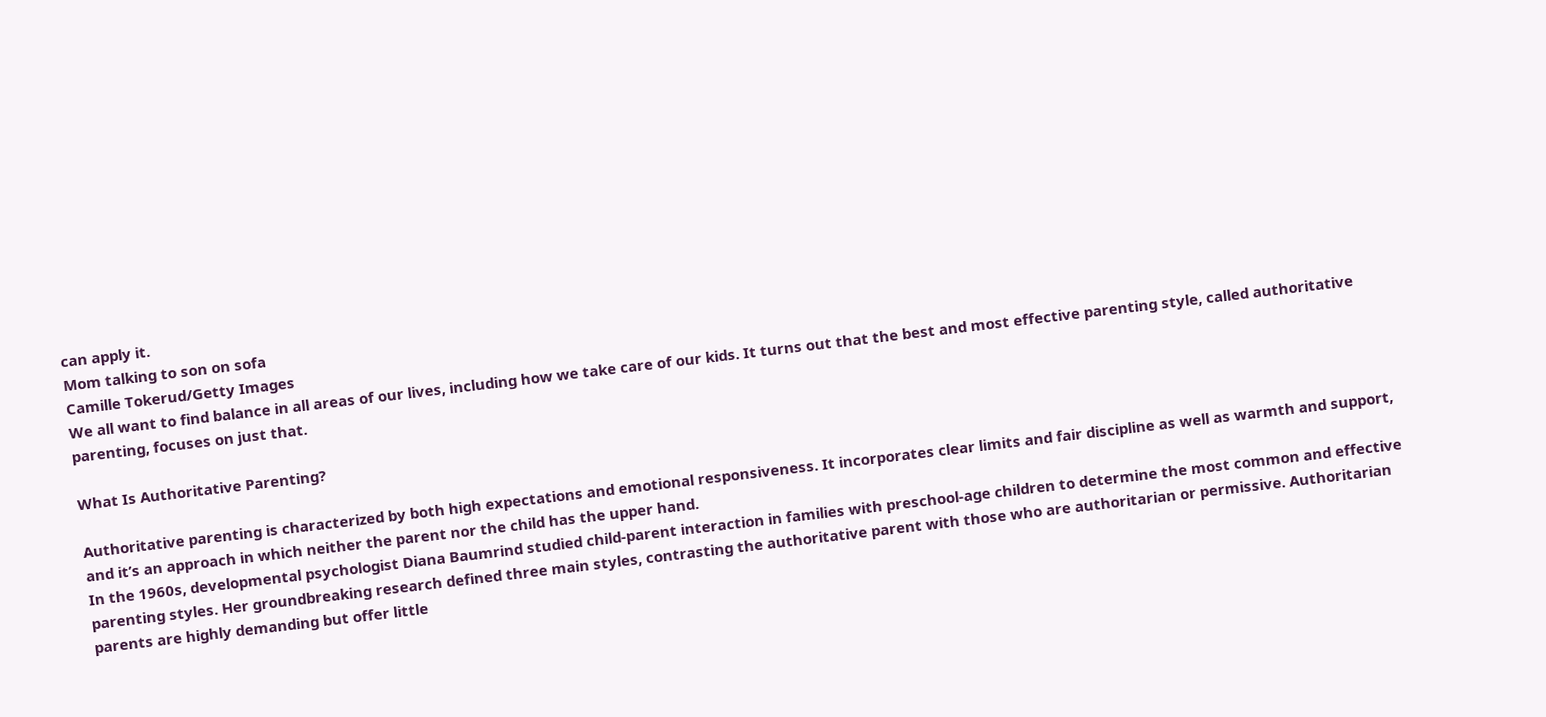can apply it.
Mom talking to son on sofa
Camille Tokerud/Getty Images
We all want to find balance in all areas of our lives, including how we take care of our kids. It turns out that the best and most effective parenting style, called authoritative parenting, focuses on just that.

What Is Authoritative Parenting?

Authoritative parenting is characterized by both high expectations and emotional responsiveness. It incorporates clear limits and fair discipline as well as warmth and support, and it’s an approach in which neither the parent nor the child has the upper hand.
In the 1960s, developmental psychologist Diana Baumrind studied child-parent interaction in families with preschool-age children to determine the most common and effective parenting styles. Her groundbreaking research defined three main styles, contrasting the authoritative parent with those who are authoritarian or permissive. Authoritarian parents are highly demanding but offer little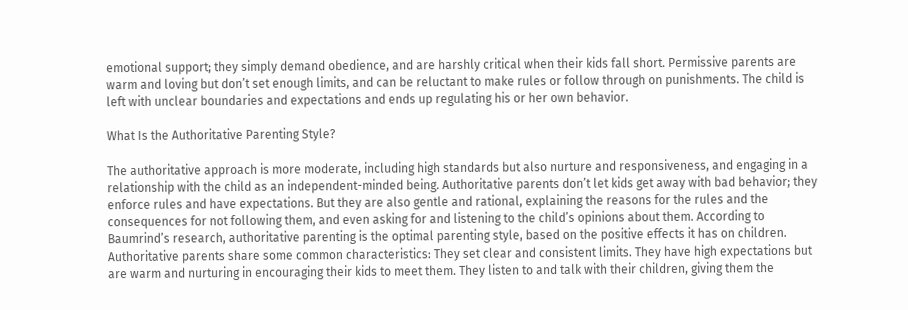emotional support; they simply demand obedience, and are harshly critical when their kids fall short. Permissive parents are warm and loving but don’t set enough limits, and can be reluctant to make rules or follow through on punishments. The child is left with unclear boundaries and expectations and ends up regulating his or her own behavior.

What Is the Authoritative Parenting Style?

The authoritative approach is more moderate, including high standards but also nurture and responsiveness, and engaging in a relationship with the child as an independent-minded being. Authoritative parents don’t let kids get away with bad behavior; they enforce rules and have expectations. But they are also gentle and rational, explaining the reasons for the rules and the consequences for not following them, and even asking for and listening to the child’s opinions about them. According to Baumrind’s research, authoritative parenting is the optimal parenting style, based on the positive effects it has on children.
Authoritative parents share some common characteristics: They set clear and consistent limits. They have high expectations but are warm and nurturing in encouraging their kids to meet them. They listen to and talk with their children, giving them the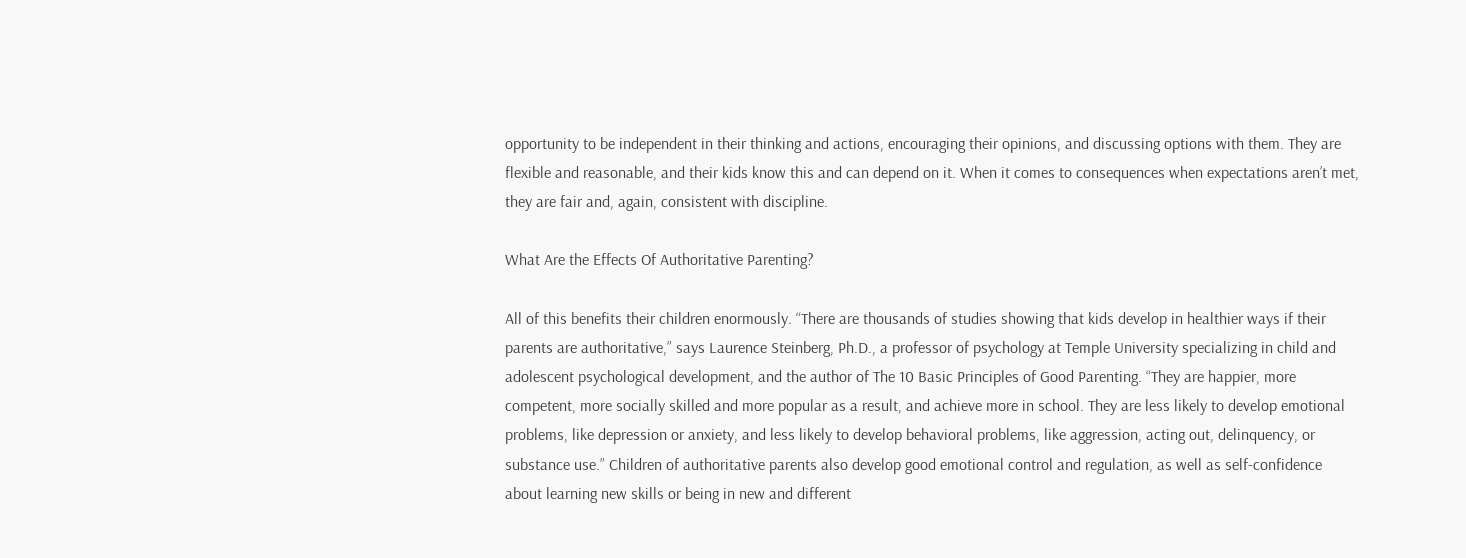opportunity to be independent in their thinking and actions, encouraging their opinions, and discussing options with them. They are flexible and reasonable, and their kids know this and can depend on it. When it comes to consequences when expectations aren’t met, they are fair and, again, consistent with discipline.

What Are the Effects Of Authoritative Parenting?

All of this benefits their children enormously. “There are thousands of studies showing that kids develop in healthier ways if their parents are authoritative,” says Laurence Steinberg, Ph.D., a professor of psychology at Temple University specializing in child and adolescent psychological development, and the author of The 10 Basic Principles of Good Parenting. “They are happier, more competent, more socially skilled and more popular as a result, and achieve more in school. They are less likely to develop emotional problems, like depression or anxiety, and less likely to develop behavioral problems, like aggression, acting out, delinquency, or substance use.” Children of authoritative parents also develop good emotional control and regulation, as well as self-confidence about learning new skills or being in new and different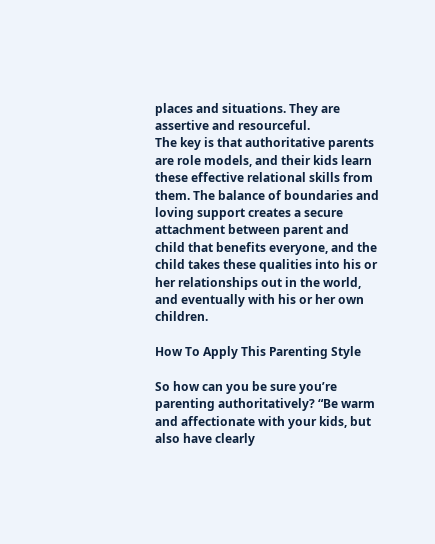places and situations. They are assertive and resourceful.
The key is that authoritative parents are role models, and their kids learn these effective relational skills from them. The balance of boundaries and loving support creates a secure attachment between parent and child that benefits everyone, and the child takes these qualities into his or her relationships out in the world, and eventually with his or her own children.

How To Apply This Parenting Style

So how can you be sure you’re parenting authoritatively? “Be warm and affectionate with your kids, but also have clearly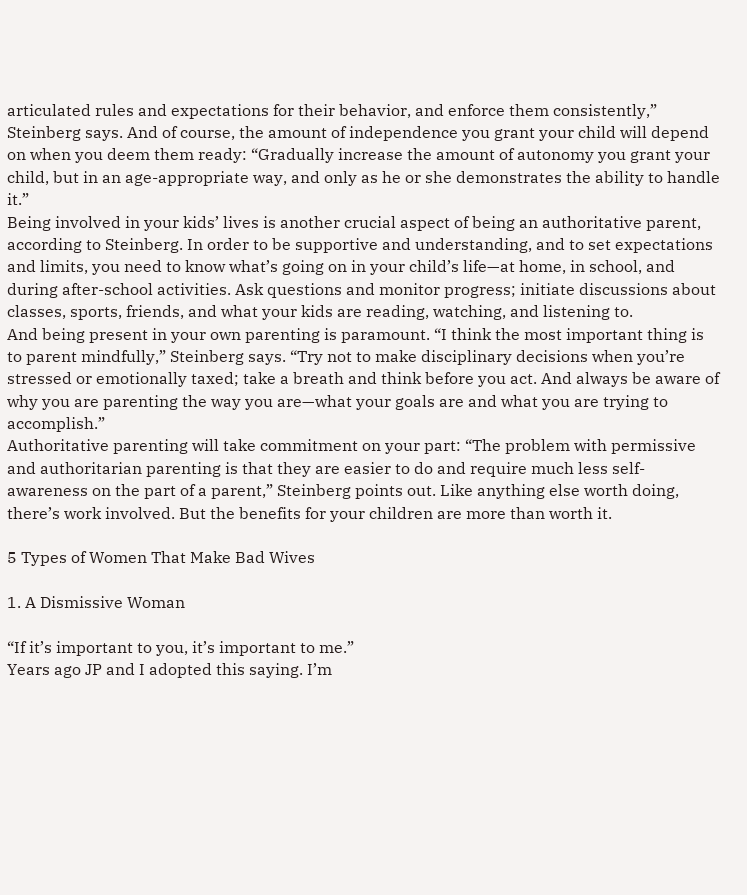articulated rules and expectations for their behavior, and enforce them consistently,” Steinberg says. And of course, the amount of independence you grant your child will depend on when you deem them ready: “Gradually increase the amount of autonomy you grant your child, but in an age-appropriate way, and only as he or she demonstrates the ability to handle it.”
Being involved in your kids’ lives is another crucial aspect of being an authoritative parent, according to Steinberg. In order to be supportive and understanding, and to set expectations and limits, you need to know what’s going on in your child’s life—at home, in school, and during after-school activities. Ask questions and monitor progress; initiate discussions about classes, sports, friends, and what your kids are reading, watching, and listening to.
And being present in your own parenting is paramount. “I think the most important thing is to parent mindfully,” Steinberg says. “Try not to make disciplinary decisions when you’re stressed or emotionally taxed; take a breath and think before you act. And always be aware of why you are parenting the way you are—what your goals are and what you are trying to accomplish.”
Authoritative parenting will take commitment on your part: “The problem with permissive and authoritarian parenting is that they are easier to do and require much less self-awareness on the part of a parent,” Steinberg points out. Like anything else worth doing, there’s work involved. But the benefits for your children are more than worth it.

5 Types of Women That Make Bad Wives

1. A Dismissive Woman

“If it’s important to you, it’s important to me.”
Years ago JP and I adopted this saying. I’m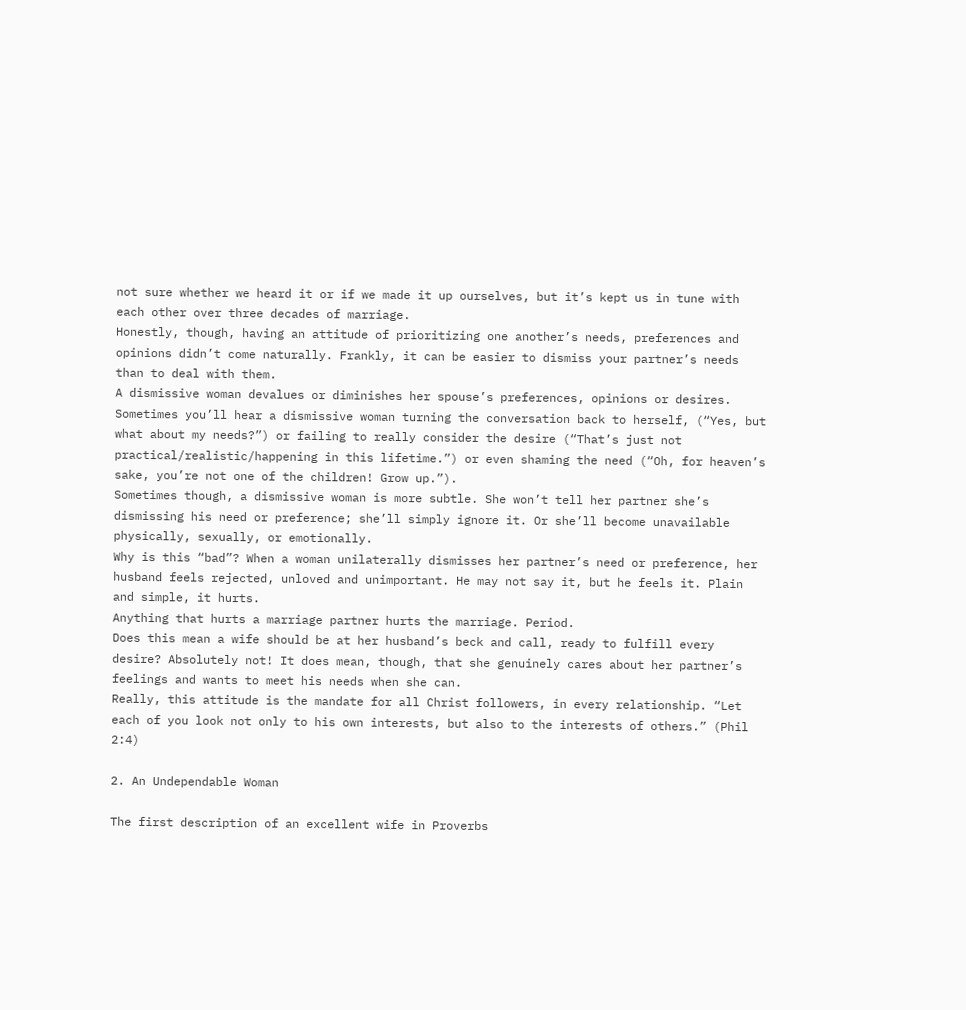not sure whether we heard it or if we made it up ourselves, but it’s kept us in tune with each other over three decades of marriage.
Honestly, though, having an attitude of prioritizing one another’s needs, preferences and opinions didn’t come naturally. Frankly, it can be easier to dismiss your partner’s needs than to deal with them.
A dismissive woman devalues or diminishes her spouse’s preferences, opinions or desires. Sometimes you’ll hear a dismissive woman turning the conversation back to herself, (“Yes, but what about my needs?”) or failing to really consider the desire (“That’s just not practical/realistic/happening in this lifetime.”) or even shaming the need (“Oh, for heaven’s sake, you’re not one of the children! Grow up.”).
Sometimes though, a dismissive woman is more subtle. She won’t tell her partner she’s dismissing his need or preference; she’ll simply ignore it. Or she’ll become unavailable physically, sexually, or emotionally.
Why is this “bad”? When a woman unilaterally dismisses her partner’s need or preference, her husband feels rejected, unloved and unimportant. He may not say it, but he feels it. Plain and simple, it hurts.
Anything that hurts a marriage partner hurts the marriage. Period.
Does this mean a wife should be at her husband’s beck and call, ready to fulfill every desire? Absolutely not! It does mean, though, that she genuinely cares about her partner’s feelings and wants to meet his needs when she can.
Really, this attitude is the mandate for all Christ followers, in every relationship. “Let each of you look not only to his own interests, but also to the interests of others.” (Phil 2:4)

2. An Undependable Woman

The first description of an excellent wife in Proverbs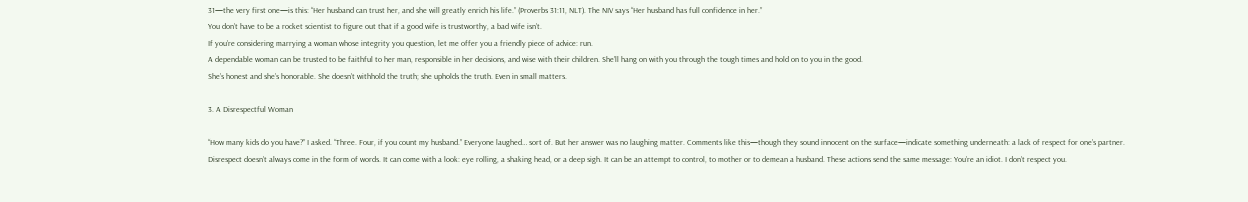31—the very first one—is this: “Her husband can trust her, and she will greatly enrich his life.” (Proverbs 31:11, NLT). The NIV says “Her husband has full confidence in her.”
You don’t have to be a rocket scientist to figure out that if a good wife is trustworthy, a bad wife isn’t.
If you’re considering marrying a woman whose integrity you question, let me offer you a friendly piece of advice: run.
A dependable woman can be trusted to be faithful to her man, responsible in her decisions, and wise with their children. She’ll hang on with you through the tough times and hold on to you in the good.
She’s honest and she’s honorable. She doesn’t withhold the truth; she upholds the truth. Even in small matters.

3. A Disrespectful Woman

“How many kids do you have?” I asked. “Three. Four, if you count my husband.” Everyone laughed… sort of. But her answer was no laughing matter. Comments like this—though they sound innocent on the surface—indicate something underneath: a lack of respect for one’s partner.
Disrespect doesn’t always come in the form of words. It can come with a look: eye rolling, a shaking head, or a deep sigh. It can be an attempt to control, to mother or to demean a husband. These actions send the same message: You’re an idiot. I don’t respect you.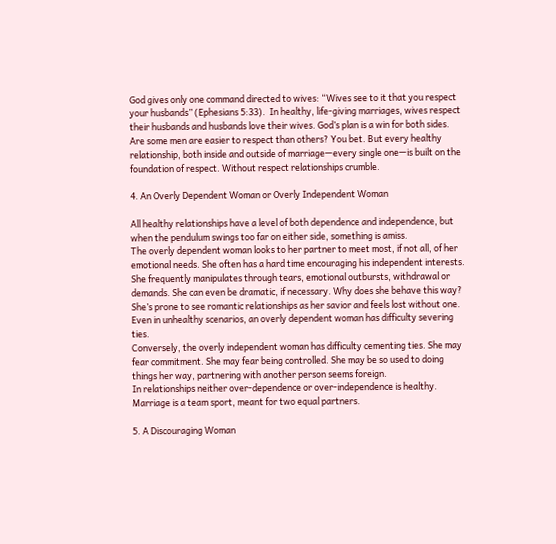God gives only one command directed to wives: “Wives see to it that you respect your husbands” (Ephesians 5:33).  In healthy, life-giving marriages, wives respect their husbands and husbands love their wives. God’s plan is a win for both sides.
Are some men are easier to respect than others? You bet. But every healthy relationship, both inside and outside of marriage—every single one—is built on the foundation of respect. Without respect relationships crumble.

4. An Overly Dependent Woman or Overly Independent Woman

All healthy relationships have a level of both dependence and independence, but when the pendulum swings too far on either side, something is amiss.
The overly dependent woman looks to her partner to meet most, if not all, of her emotional needs. She often has a hard time encouraging his independent interests. She frequently manipulates through tears, emotional outbursts, withdrawal or demands. She can even be dramatic, if necessary. Why does she behave this way? She’s prone to see romantic relationships as her savior and feels lost without one. Even in unhealthy scenarios, an overly dependent woman has difficulty severing ties.
Conversely, the overly independent woman has difficulty cementing ties. She may fear commitment. She may fear being controlled. She may be so used to doing things her way, partnering with another person seems foreign.
In relationships neither over-dependence or over-independence is healthy. Marriage is a team sport, meant for two equal partners.

5. A Discouraging Woman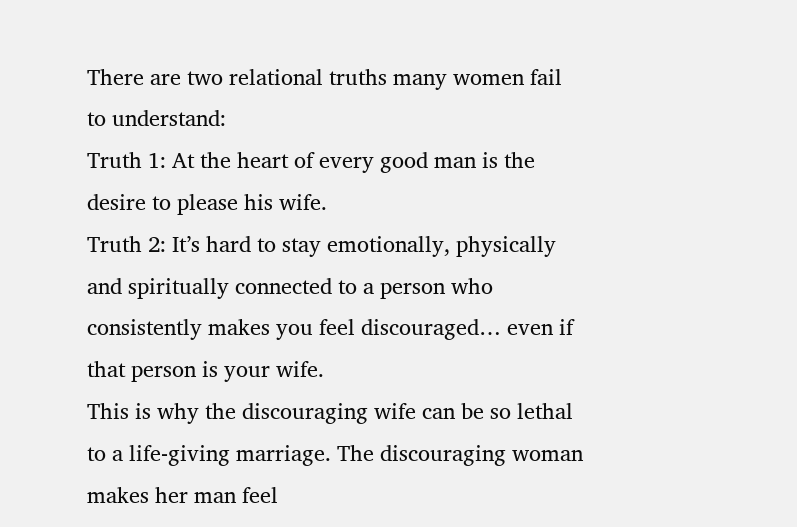There are two relational truths many women fail to understand:
Truth 1: At the heart of every good man is the desire to please his wife.
Truth 2: It’s hard to stay emotionally, physically and spiritually connected to a person who consistently makes you feel discouraged… even if that person is your wife.
This is why the discouraging wife can be so lethal to a life-giving marriage. The discouraging woman makes her man feel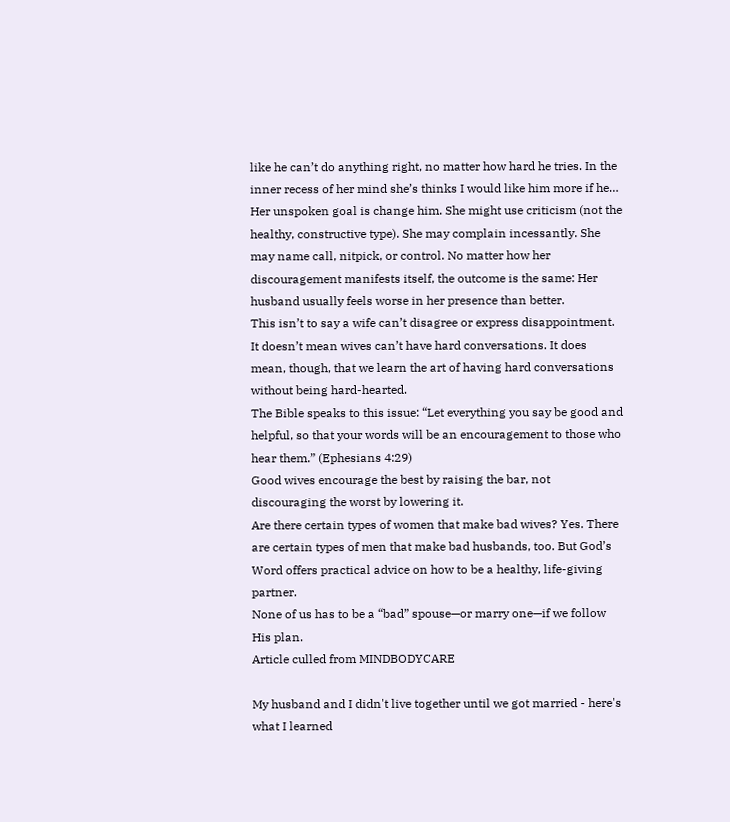like he can’t do anything right, no matter how hard he tries. In the inner recess of her mind she’s thinks I would like him more if he… Her unspoken goal is change him. She might use criticism (not the healthy, constructive type). She may complain incessantly. She may name call, nitpick, or control. No matter how her discouragement manifests itself, the outcome is the same: Her husband usually feels worse in her presence than better.
This isn’t to say a wife can’t disagree or express disappointment. It doesn’t mean wives can’t have hard conversations. It does mean, though, that we learn the art of having hard conversations without being hard-hearted.
The Bible speaks to this issue: “Let everything you say be good and helpful, so that your words will be an encouragement to those who hear them.” (Ephesians 4:29)
Good wives encourage the best by raising the bar, not discouraging the worst by lowering it.
Are there certain types of women that make bad wives? Yes. There are certain types of men that make bad husbands, too. But God’s Word offers practical advice on how to be a healthy, life-giving partner.
None of us has to be a “bad” spouse—or marry one—if we follow His plan.
Article culled from MINDBODYCARE

My husband and I didn't live together until we got married - here's what I learned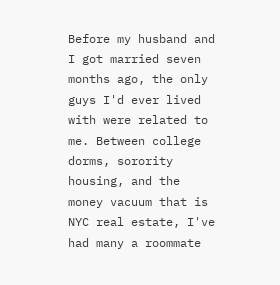Before my husband and I got married seven months ago, the only guys I'd ever lived with were related to me. Between college dorms, sorority housing, and the money vacuum that is NYC real estate, I've had many a roommate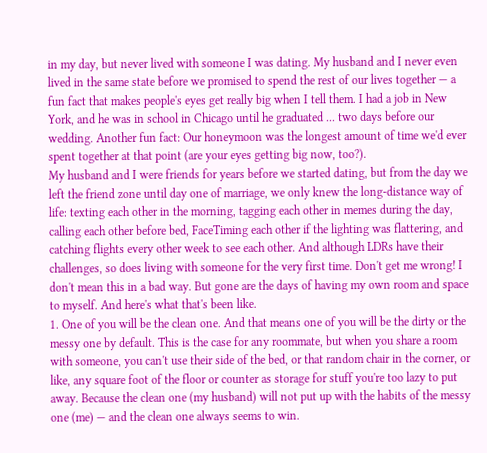in my day, but never lived with someone I was dating. My husband and I never even lived in the same state before we promised to spend the rest of our lives together — a fun fact that makes people's eyes get really big when I tell them. I had a job in New York, and he was in school in Chicago until he graduated ... two days before our wedding. Another fun fact: Our honeymoon was the longest amount of time we'd ever spent together at that point (are your eyes getting big now, too?).
My husband and I were friends for years before we started dating, but from the day we left the friend zone until day one of marriage, we only knew the long-distance way of life: texting each other in the morning, tagging each other in memes during the day, calling each other before bed, FaceTiming each other if the lighting was flattering, and catching flights every other week to see each other. And although LDRs have their challenges, so does living with someone for the very first time. Don't get me wrong! I don't mean this in a bad way. But gone are the days of having my own room and space to myself. And here's what that's been like.
1. One of you will be the clean one. And that means one of you will be the dirty or the messy one by default. This is the case for any roommate, but when you share a room with someone, you can't use their side of the bed, or that random chair in the corner, or like, any square foot of the floor or counter as storage for stuff you're too lazy to put away. Because the clean one (my husband) will not put up with the habits of the messy one (me) — and the clean one always seems to win.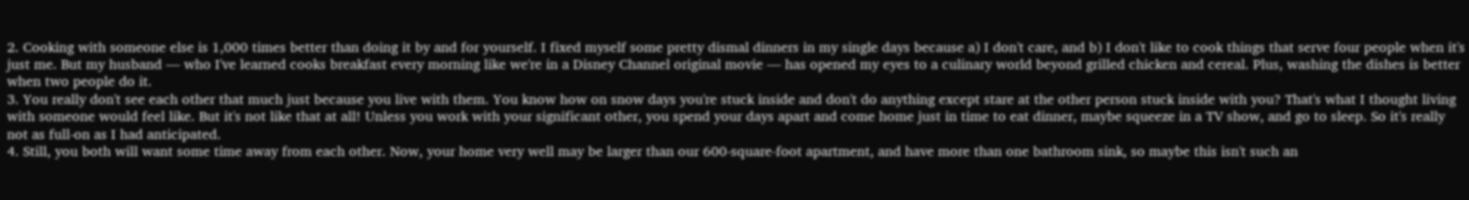2. Cooking with someone else is 1,000 times better than doing it by and for yourself. I fixed myself some pretty dismal dinners in my single days because a) I don't care, and b) I don't like to cook things that serve four people when it's just me. But my husband — who I've learned cooks breakfast every morning like we're in a Disney Channel original movie — has opened my eyes to a culinary world beyond grilled chicken and cereal. Plus, washing the dishes is better when two people do it.
3. You really don't see each other that much just because you live with them. You know how on snow days you're stuck inside and don't do anything except stare at the other person stuck inside with you? That's what I thought living with someone would feel like. But it's not like that at all! Unless you work with your significant other, you spend your days apart and come home just in time to eat dinner, maybe squeeze in a TV show, and go to sleep. So it's really not as full-on as I had anticipated.
4. Still, you both will want some time away from each other. Now, your home very well may be larger than our 600-square-foot apartment, and have more than one bathroom sink, so maybe this isn't such an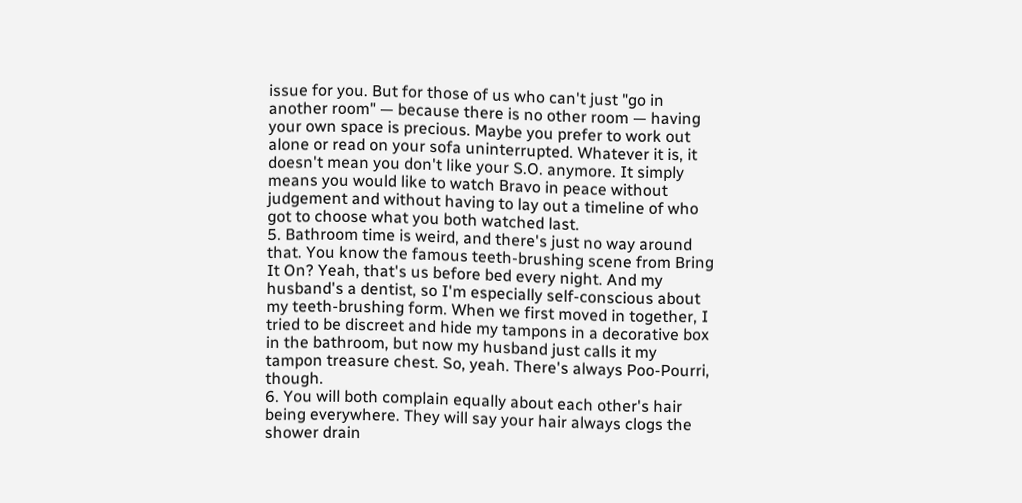issue for you. But for those of us who can't just "go in another room" — because there is no other room — having your own space is precious. Maybe you prefer to work out alone or read on your sofa uninterrupted. Whatever it is, it doesn't mean you don't like your S.O. anymore. It simply means you would like to watch Bravo in peace without judgement and without having to lay out a timeline of who got to choose what you both watched last.
5. Bathroom time is weird, and there's just no way around that. You know the famous teeth-brushing scene from Bring It On? Yeah, that's us before bed every night. And my husband's a dentist, so I'm especially self-conscious about my teeth-brushing form. When we first moved in together, I tried to be discreet and hide my tampons in a decorative box in the bathroom, but now my husband just calls it my tampon treasure chest. So, yeah. There's always Poo-Pourri, though.
6. You will both complain equally about each other's hair being everywhere. They will say your hair always clogs the shower drain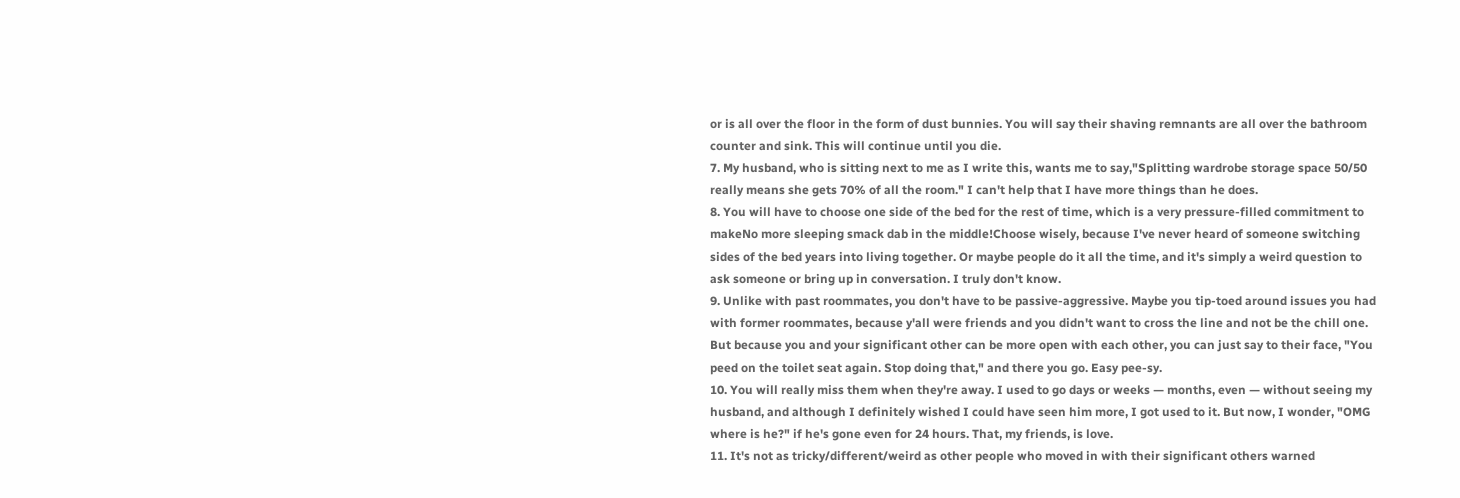or is all over the floor in the form of dust bunnies. You will say their shaving remnants are all over the bathroom counter and sink. This will continue until you die.
7. My husband, who is sitting next to me as I write this, wants me to say,"Splitting wardrobe storage space 50/50 really means she gets 70% of all the room." I can't help that I have more things than he does.
8. You will have to choose one side of the bed for the rest of time, which is a very pressure-filled commitment to makeNo more sleeping smack dab in the middle!Choose wisely, because I've never heard of someone switching sides of the bed years into living together. Or maybe people do it all the time, and it's simply a weird question to ask someone or bring up in conversation. I truly don't know.
9. Unlike with past roommates, you don't have to be passive-aggressive. Maybe you tip-toed around issues you had with former roommates, because y'all were friends and you didn't want to cross the line and not be the chill one. But because you and your significant other can be more open with each other, you can just say to their face, "You peed on the toilet seat again. Stop doing that," and there you go. Easy pee-sy.
10. You will really miss them when they're away. I used to go days or weeks — months, even — without seeing my husband, and although I definitely wished I could have seen him more, I got used to it. But now, I wonder, "OMG where is he?" if he's gone even for 24 hours. That, my friends, is love.
11. It's not as tricky/different/weird as other people who moved in with their significant others warned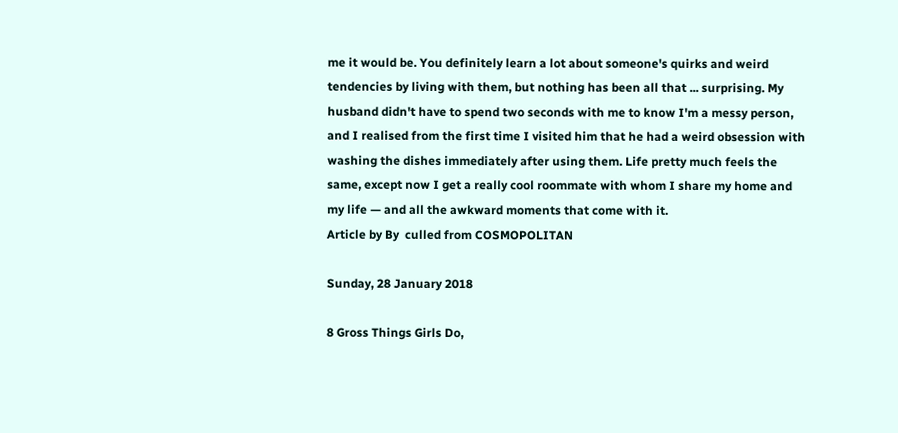me it would be. You definitely learn a lot about someone's quirks and weird tendencies by living with them, but nothing has been all that ... surprising. My husband didn't have to spend two seconds with me to know I'm a messy person, and I realised from the first time I visited him that he had a weird obsession with washing the dishes immediately after using them. Life pretty much feels the same, except now I get a really cool roommate with whom I share my home and my life — and all the awkward moments that come with it.
Article by By  culled from COSMOPOLITAN

Sunday, 28 January 2018

8 Gross Things Girls Do,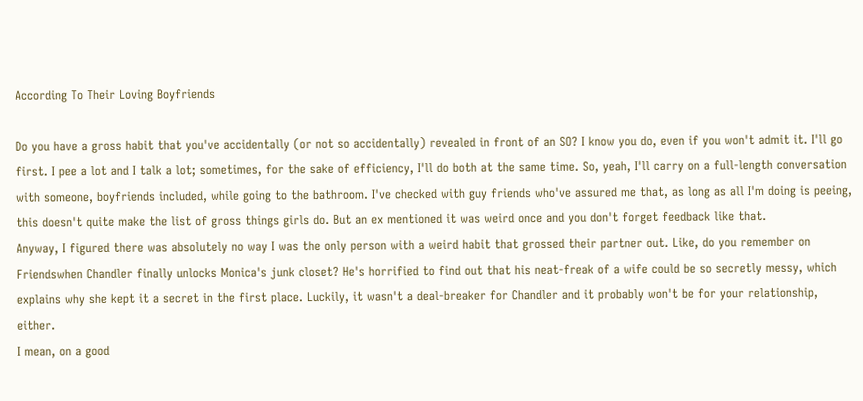According To Their Loving Boyfriends

Do you have a gross habit that you've accidentally (or not so accidentally) revealed in front of an SO? I know you do, even if you won't admit it. I'll go first. I pee a lot and I talk a lot; sometimes, for the sake of efficiency, I'll do both at the same time. So, yeah, I'll carry on a full-length conversation with someone, boyfriends included, while going to the bathroom. I've checked with guy friends who've assured me that, as long as all I'm doing is peeing, this doesn't quite make the list of gross things girls do. But an ex mentioned it was weird once and you don't forget feedback like that.
Anyway, I figured there was absolutely no way I was the only person with a weird habit that grossed their partner out. Like, do you remember on Friendswhen Chandler finally unlocks Monica's junk closet? He's horrified to find out that his neat-freak of a wife could be so secretly messy, which explains why she kept it a secret in the first place. Luckily, it wasn't a deal-breaker for Chandler and it probably won't be for your relationship, either.
I mean, on a good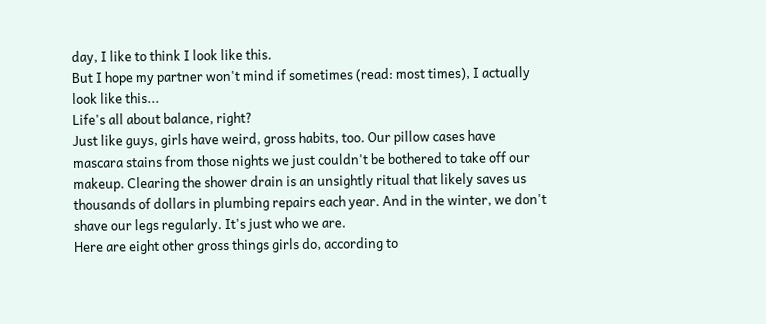day, I like to think I look like this.
But I hope my partner won't mind if sometimes (read: most times), I actually look like this...
Life's all about balance, right?
Just like guys, girls have weird, gross habits, too. Our pillow cases have mascara stains from those nights we just couldn't be bothered to take off our makeup. Clearing the shower drain is an unsightly ritual that likely saves us thousands of dollars in plumbing repairs each year. And in the winter, we don't shave our legs regularly. It's just who we are.
Here are eight other gross things girls do, according to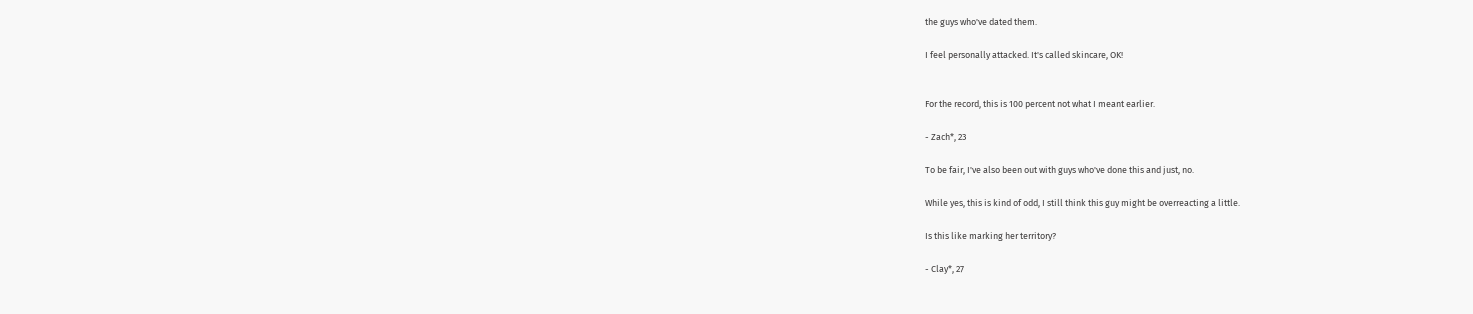the guys who've dated them.

I feel personally attacked. It's called skincare, OK!


For the record, this is 100 percent not what I meant earlier.

- Zach*, 23

To be fair, I've also been out with guys who've done this and just, no.

While yes, this is kind of odd, I still think this guy might be overreacting a little.

Is this like marking her territory?

- Clay*, 27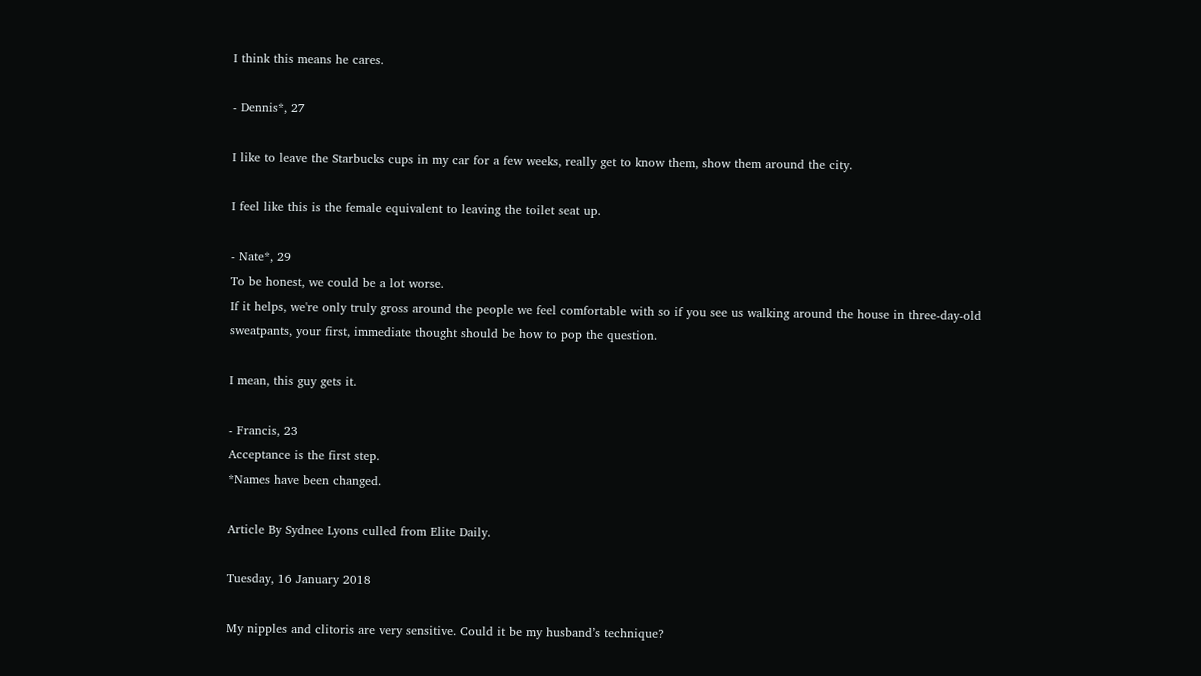I think this means he cares.

- Dennis*, 27

I like to leave the Starbucks cups in my car for a few weeks, really get to know them, show them around the city.

I feel like this is the female equivalent to leaving the toilet seat up.

- Nate*, 29
To be honest, we could be a lot worse.
If it helps, we're only truly gross around the people we feel comfortable with so if you see us walking around the house in three-day-old sweatpants, your first, immediate thought should be how to pop the question.

I mean, this guy gets it.

- Francis, 23
Acceptance is the first step.
*Names have been changed.

Article By Sydnee Lyons culled from Elite Daily.

Tuesday, 16 January 2018

My nipples and clitoris are very sensitive. Could it be my husband’s technique?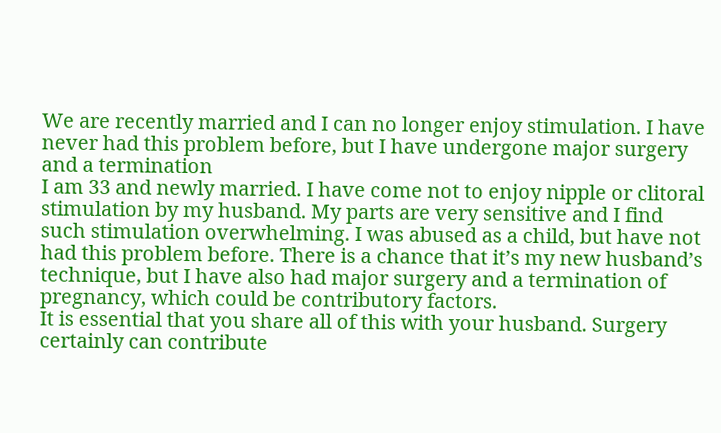We are recently married and I can no longer enjoy stimulation. I have never had this problem before, but I have undergone major surgery and a termination
I am 33 and newly married. I have come not to enjoy nipple or clitoral stimulation by my husband. My parts are very sensitive and I find such stimulation overwhelming. I was abused as a child, but have not had this problem before. There is a chance that it’s my new husband’s technique, but I have also had major surgery and a termination of pregnancy, which could be contributory factors.
It is essential that you share all of this with your husband. Surgery certainly can contribute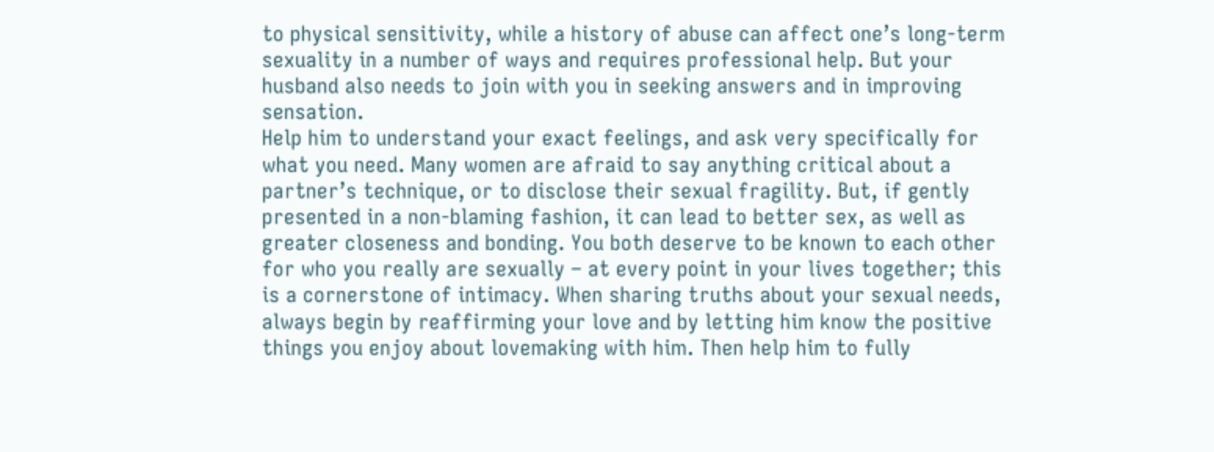to physical sensitivity, while a history of abuse can affect one’s long-term sexuality in a number of ways and requires professional help. But your husband also needs to join with you in seeking answers and in improving sensation.
Help him to understand your exact feelings, and ask very specifically for what you need. Many women are afraid to say anything critical about a partner’s technique, or to disclose their sexual fragility. But, if gently presented in a non-blaming fashion, it can lead to better sex, as well as greater closeness and bonding. You both deserve to be known to each other for who you really are sexually – at every point in your lives together; this is a cornerstone of intimacy. When sharing truths about your sexual needs, always begin by reaffirming your love and by letting him know the positive things you enjoy about lovemaking with him. Then help him to fully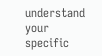understand your specific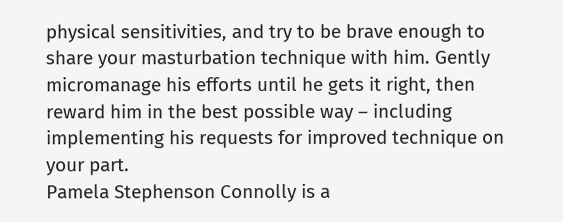physical sensitivities, and try to be brave enough to share your masturbation technique with him. Gently micromanage his efforts until he gets it right, then reward him in the best possible way – including implementing his requests for improved technique on your part.
Pamela Stephenson Connolly is a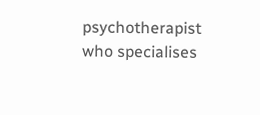psychotherapist who specialises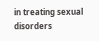in treating sexual disorders